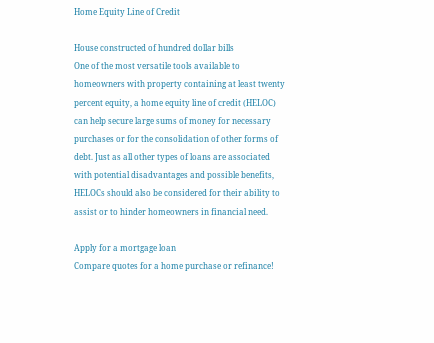Home Equity Line of Credit

House constructed of hundred dollar bills
One of the most versatile tools available to homeowners with property containing at least twenty percent equity, a home equity line of credit (HELOC) can help secure large sums of money for necessary purchases or for the consolidation of other forms of debt. Just as all other types of loans are associated with potential disadvantages and possible benefits, HELOCs should also be considered for their ability to assist or to hinder homeowners in financial need.

Apply for a mortgage loan
Compare quotes for a home purchase or refinance!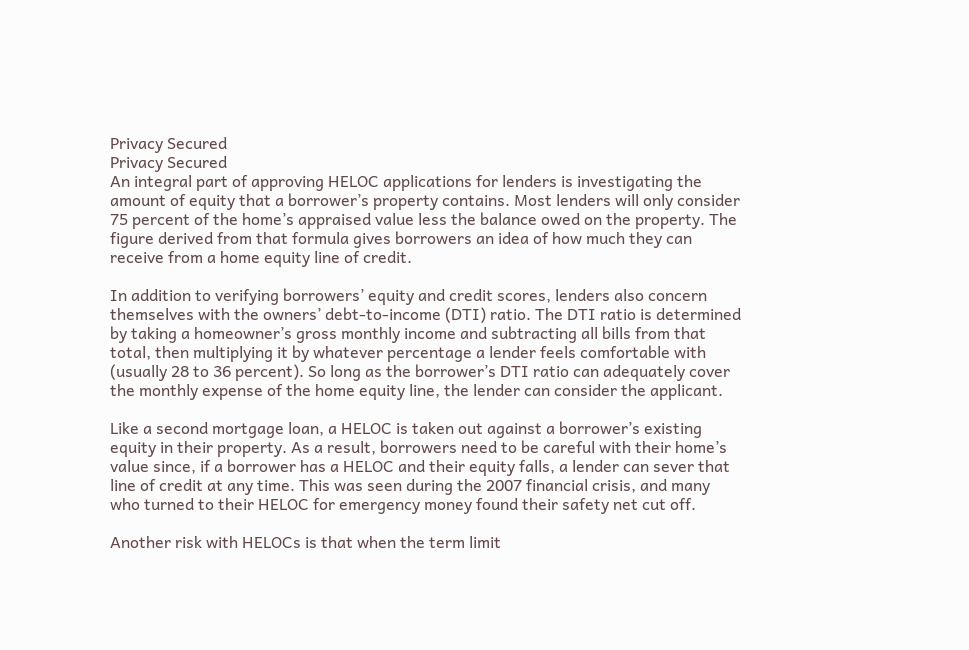Privacy Secured
Privacy Secured
An integral part of approving HELOC applications for lenders is investigating the amount of equity that a borrower’s property contains. Most lenders will only consider 75 percent of the home’s appraised value less the balance owed on the property. The figure derived from that formula gives borrowers an idea of how much they can receive from a home equity line of credit.

In addition to verifying borrowers’ equity and credit scores, lenders also concern themselves with the owners’ debt-to-income (DTI) ratio. The DTI ratio is determined by taking a homeowner’s gross monthly income and subtracting all bills from that total, then multiplying it by whatever percentage a lender feels comfortable with (usually 28 to 36 percent). So long as the borrower’s DTI ratio can adequately cover the monthly expense of the home equity line, the lender can consider the applicant.

Like a second mortgage loan, a HELOC is taken out against a borrower’s existing equity in their property. As a result, borrowers need to be careful with their home’s value since, if a borrower has a HELOC and their equity falls, a lender can sever that line of credit at any time. This was seen during the 2007 financial crisis, and many who turned to their HELOC for emergency money found their safety net cut off.

Another risk with HELOCs is that when the term limit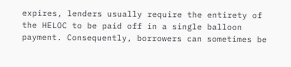expires, lenders usually require the entirety of the HELOC to be paid off in a single balloon payment. Consequently, borrowers can sometimes be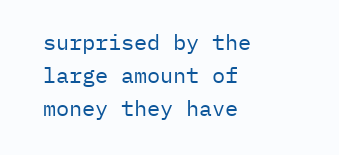surprised by the large amount of money they have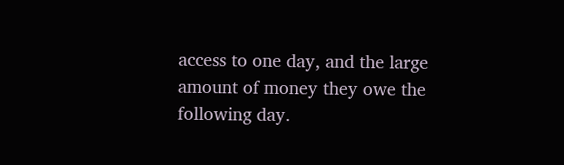access to one day, and the large amount of money they owe the following day.